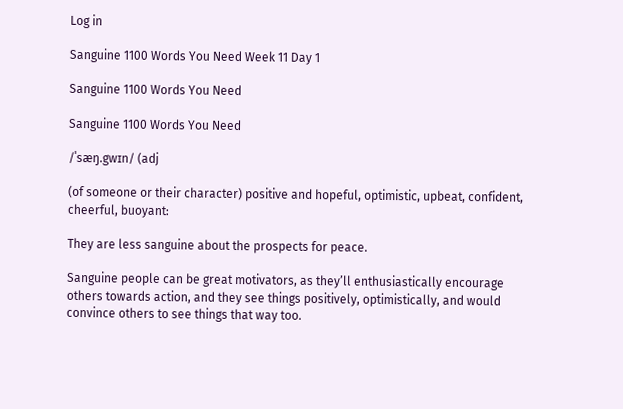Log in

Sanguine 1100 Words You Need Week 11 Day 1

Sanguine 1100 Words You Need

Sanguine 1100 Words You Need

/ˈsæŋ.gwɪn/ (adj

(of someone or their character) positive and hopeful, optimistic, upbeat, confident, cheerful, buoyant:

They are less sanguine about the prospects for peace.

Sanguine people can be great motivators, as they’ll enthusiastically encourage others towards action, and they see things positively, optimistically, and would convince others to see things that way too.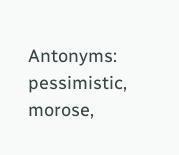Antonyms: pessimistic, morose,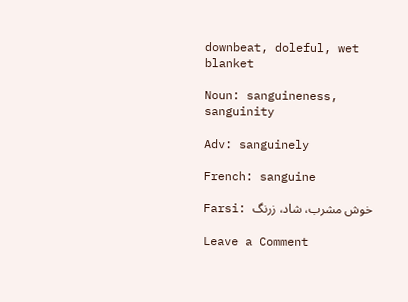downbeat, doleful, wet blanket

Noun: sanguineness, sanguinity

Adv: sanguinely

French: sanguine

Farsi: خوش مشرب، شاد، زرنگ

Leave a Comment